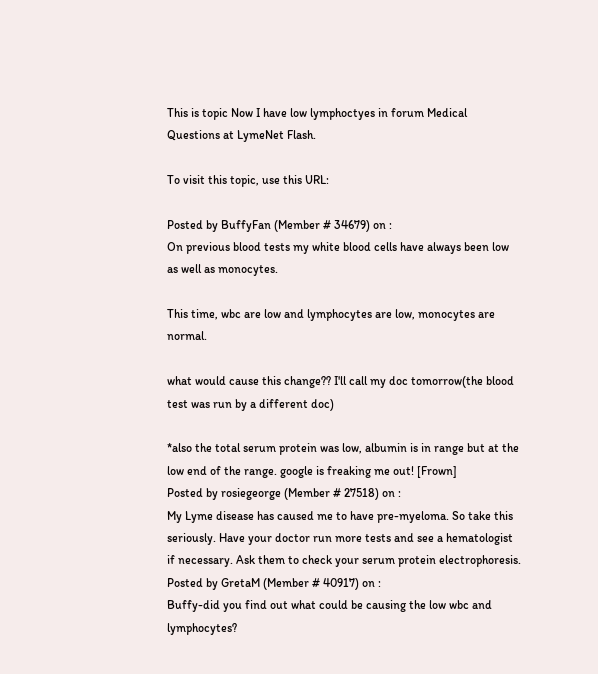This is topic Now I have low lymphoctyes in forum Medical Questions at LymeNet Flash.

To visit this topic, use this URL:

Posted by BuffyFan (Member # 34679) on :
On previous blood tests my white blood cells have always been low as well as monocytes.

This time, wbc are low and lymphocytes are low, monocytes are normal.

what would cause this change?? I'll call my doc tomorrow(the blood test was run by a different doc)

*also the total serum protein was low, albumin is in range but at the low end of the range. google is freaking me out! [Frown]
Posted by rosiegeorge (Member # 27518) on :
My Lyme disease has caused me to have pre-myeloma. So take this seriously. Have your doctor run more tests and see a hematologist if necessary. Ask them to check your serum protein electrophoresis.
Posted by GretaM (Member # 40917) on :
Buffy-did you find out what could be causing the low wbc and lymphocytes?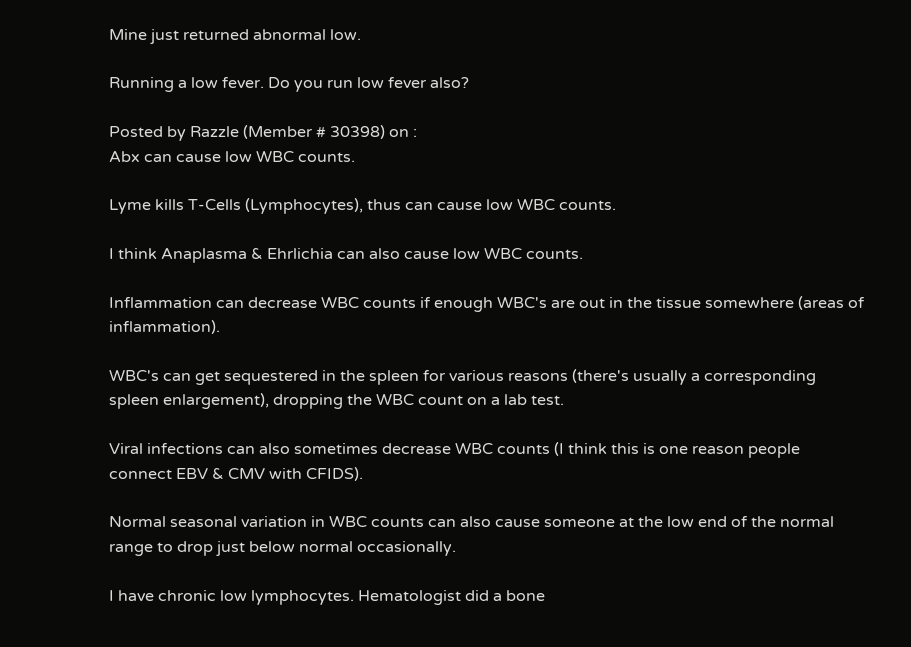Mine just returned abnormal low.

Running a low fever. Do you run low fever also?

Posted by Razzle (Member # 30398) on :
Abx can cause low WBC counts.

Lyme kills T-Cells (Lymphocytes), thus can cause low WBC counts.

I think Anaplasma & Ehrlichia can also cause low WBC counts.

Inflammation can decrease WBC counts if enough WBC's are out in the tissue somewhere (areas of inflammation).

WBC's can get sequestered in the spleen for various reasons (there's usually a corresponding spleen enlargement), dropping the WBC count on a lab test.

Viral infections can also sometimes decrease WBC counts (I think this is one reason people connect EBV & CMV with CFIDS).

Normal seasonal variation in WBC counts can also cause someone at the low end of the normal range to drop just below normal occasionally.

I have chronic low lymphocytes. Hematologist did a bone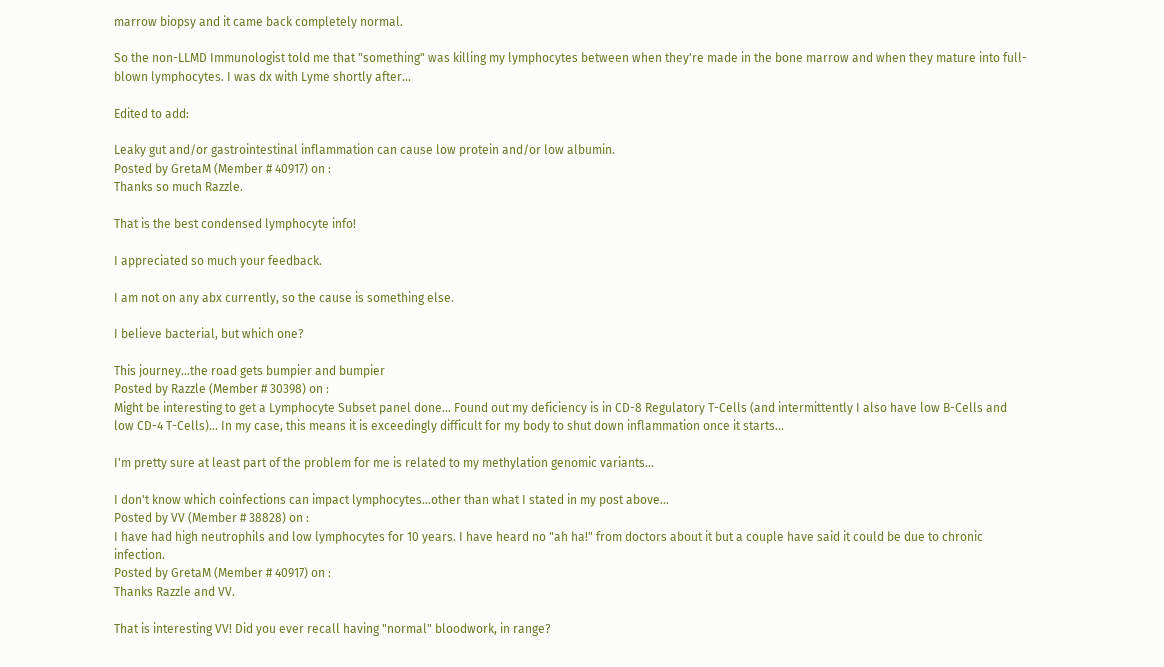marrow biopsy and it came back completely normal.

So the non-LLMD Immunologist told me that "something" was killing my lymphocytes between when they're made in the bone marrow and when they mature into full-blown lymphocytes. I was dx with Lyme shortly after...

Edited to add:

Leaky gut and/or gastrointestinal inflammation can cause low protein and/or low albumin.
Posted by GretaM (Member # 40917) on :
Thanks so much Razzle.

That is the best condensed lymphocyte info!

I appreciated so much your feedback.

I am not on any abx currently, so the cause is something else.

I believe bacterial, but which one?

This journey...the road gets bumpier and bumpier
Posted by Razzle (Member # 30398) on :
Might be interesting to get a Lymphocyte Subset panel done... Found out my deficiency is in CD-8 Regulatory T-Cells (and intermittently I also have low B-Cells and low CD-4 T-Cells)... In my case, this means it is exceedingly difficult for my body to shut down inflammation once it starts...

I'm pretty sure at least part of the problem for me is related to my methylation genomic variants...

I don't know which coinfections can impact lymphocytes...other than what I stated in my post above...
Posted by VV (Member # 38828) on :
I have had high neutrophils and low lymphocytes for 10 years. I have heard no "ah ha!" from doctors about it but a couple have said it could be due to chronic infection.
Posted by GretaM (Member # 40917) on :
Thanks Razzle and VV.

That is interesting VV! Did you ever recall having "normal" bloodwork, in range?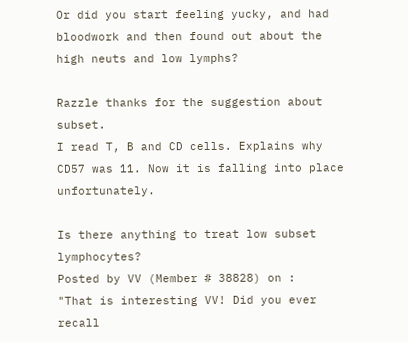Or did you start feeling yucky, and had bloodwork and then found out about the high neuts and low lymphs?

Razzle thanks for the suggestion about subset.
I read T, B and CD cells. Explains why CD57 was 11. Now it is falling into place unfortunately.

Is there anything to treat low subset lymphocytes?
Posted by VV (Member # 38828) on :
"That is interesting VV! Did you ever recall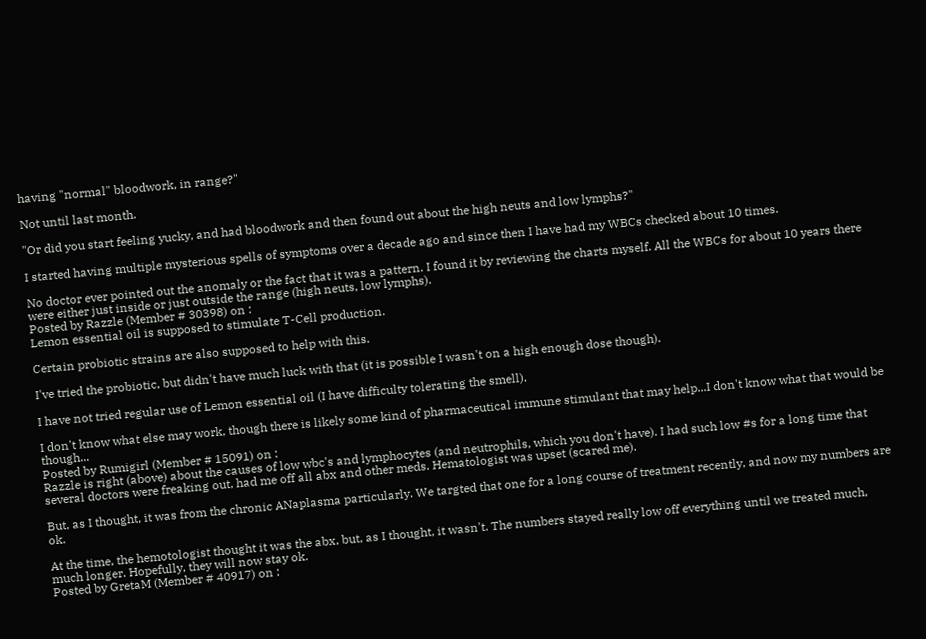having "normal" bloodwork, in range?"

Not until last month.

"Or did you start feeling yucky, and had bloodwork and then found out about the high neuts and low lymphs?"

I started having multiple mysterious spells of symptoms over a decade ago and since then I have had my WBCs checked about 10 times.

No doctor ever pointed out the anomaly or the fact that it was a pattern. I found it by reviewing the charts myself. All the WBCs for about 10 years there were either just inside or just outside the range (high neuts, low lymphs).
Posted by Razzle (Member # 30398) on :
Lemon essential oil is supposed to stimulate T-Cell production.

Certain probiotic strains are also supposed to help with this.

I've tried the probiotic, but didn't have much luck with that (it is possible I wasn't on a high enough dose though).

I have not tried regular use of Lemon essential oil (I have difficulty tolerating the smell).

I don't know what else may work, though there is likely some kind of pharmaceutical immune stimulant that may help...I don't know what that would be though...
Posted by Rumigirl (Member # 15091) on :
Razzle is right (above) about the causes of low wbc's and lymphocytes (and neutrophils, which you don't have). I had such low #s for a long time that several doctors were freaking out, had me off all abx and other meds. Hematologist was upset (scared me).

But, as I thought, it was from the chronic ANaplasma particularly. We targted that one for a long course of treatment recently, and now my numbers are ok.

At the time, the hemotologist thought it was the abx, but, as I thought, it wasn't. The numbers stayed really low off everything until we treated much, much longer. Hopefully, they will now stay ok.
Posted by GretaM (Member # 40917) on :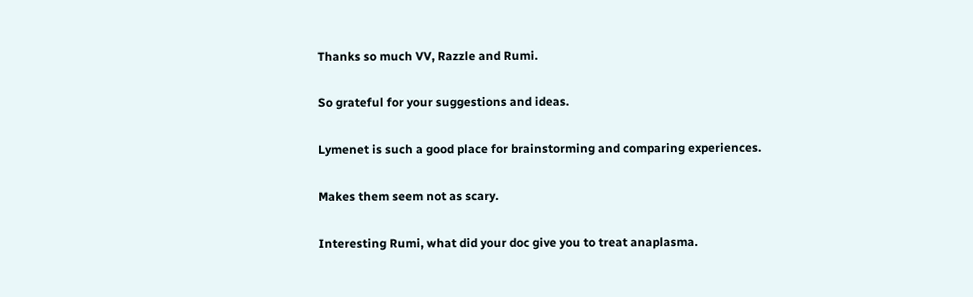Thanks so much VV, Razzle and Rumi.

So grateful for your suggestions and ideas.

Lymenet is such a good place for brainstorming and comparing experiences.

Makes them seem not as scary.

Interesting Rumi, what did your doc give you to treat anaplasma.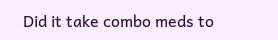Did it take combo meds to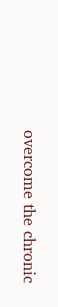overcome the chronic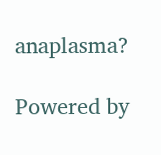anaplasma?

Powered by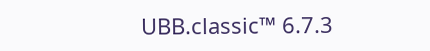UBB.classic™ 6.7.3